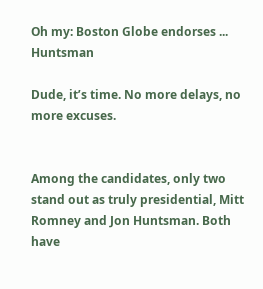Oh my: Boston Globe endorses ... Huntsman

Dude, it’s time. No more delays, no more excuses.


Among the candidates, only two stand out as truly presidential, Mitt Romney and Jon Huntsman. Both have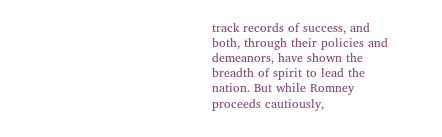track records of success, and both, through their policies and demeanors, have shown the breadth of spirit to lead the nation. But while Romney proceeds cautiously,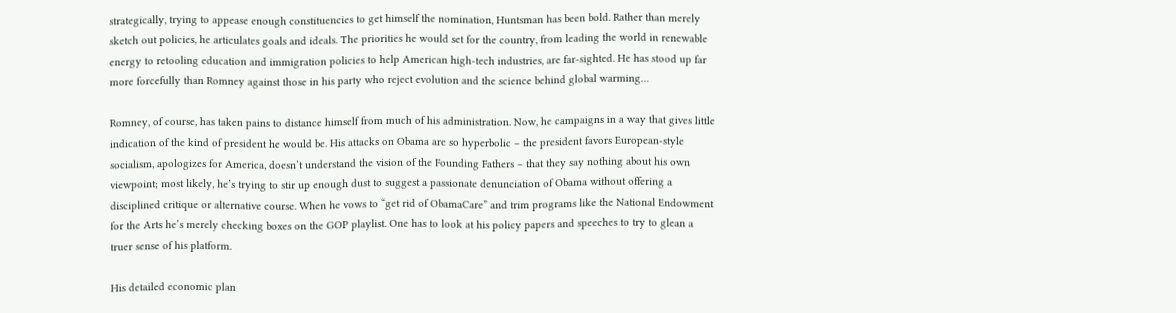strategically, trying to appease enough constituencies to get himself the nomination, Huntsman has been bold. Rather than merely sketch out policies, he articulates goals and ideals. The priorities he would set for the country, from leading the world in renewable energy to retooling education and immigration policies to help American high-tech industries, are far-sighted. He has stood up far more forcefully than Romney against those in his party who reject evolution and the science behind global warming…

Romney, of course, has taken pains to distance himself from much of his administration. Now, he campaigns in a way that gives little indication of the kind of president he would be. His attacks on Obama are so hyperbolic – the president favors European-style socialism, apologizes for America, doesn’t understand the vision of the Founding Fathers – that they say nothing about his own viewpoint; most likely, he’s trying to stir up enough dust to suggest a passionate denunciation of Obama without offering a disciplined critique or alternative course. When he vows to “get rid of ObamaCare” and trim programs like the National Endowment for the Arts he’s merely checking boxes on the GOP playlist. One has to look at his policy papers and speeches to try to glean a truer sense of his platform.

His detailed economic plan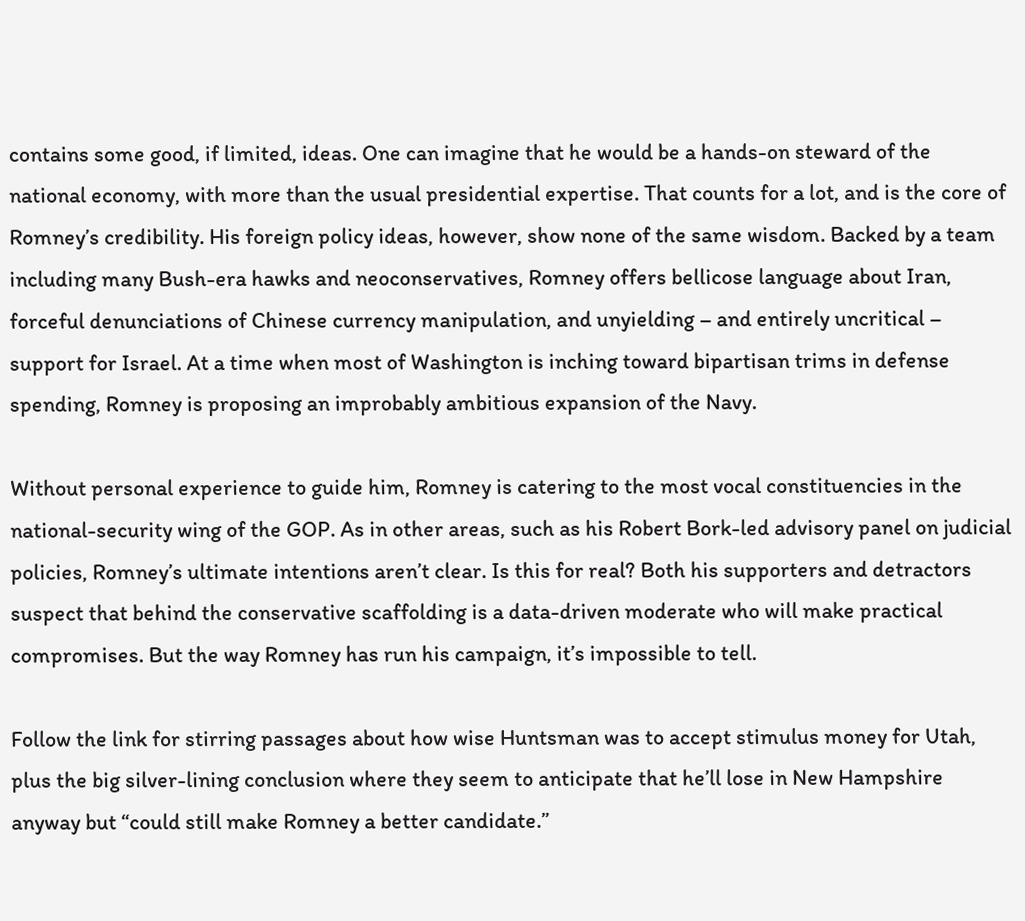contains some good, if limited, ideas. One can imagine that he would be a hands-on steward of the national economy, with more than the usual presidential expertise. That counts for a lot, and is the core of Romney’s credibility. His foreign policy ideas, however, show none of the same wisdom. Backed by a team including many Bush-era hawks and neoconservatives, Romney offers bellicose language about Iran, forceful denunciations of Chinese currency manipulation, and unyielding – and entirely uncritical – support for Israel. At a time when most of Washington is inching toward bipartisan trims in defense spending, Romney is proposing an improbably ambitious expansion of the Navy.

Without personal experience to guide him, Romney is catering to the most vocal constituencies in the national-security wing of the GOP. As in other areas, such as his Robert Bork-led advisory panel on judicial policies, Romney’s ultimate intentions aren’t clear. Is this for real? Both his supporters and detractors suspect that behind the conservative scaffolding is a data-driven moderate who will make practical compromises. But the way Romney has run his campaign, it’s impossible to tell.

Follow the link for stirring passages about how wise Huntsman was to accept stimulus money for Utah, plus the big silver-lining conclusion where they seem to anticipate that he’ll lose in New Hampshire anyway but “could still make Romney a better candidate.”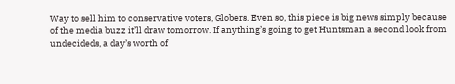Way to sell him to conservative voters, Globers. Even so, this piece is big news simply because of the media buzz it’ll draw tomorrow. If anything’s going to get Huntsman a second look from undecideds, a day’s worth of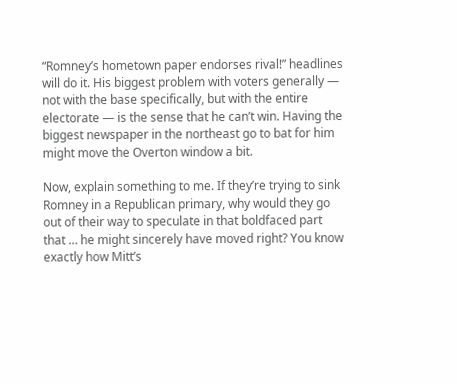“Romney’s hometown paper endorses rival!” headlines will do it. His biggest problem with voters generally — not with the base specifically, but with the entire electorate — is the sense that he can’t win. Having the biggest newspaper in the northeast go to bat for him might move the Overton window a bit.

Now, explain something to me. If they’re trying to sink Romney in a Republican primary, why would they go out of their way to speculate in that boldfaced part that … he might sincerely have moved right? You know exactly how Mitt’s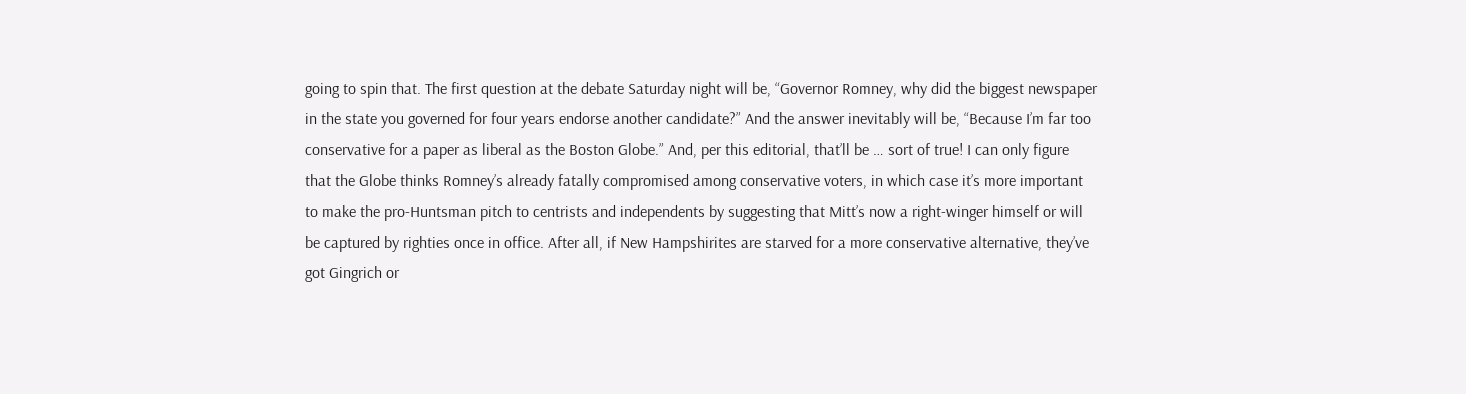going to spin that. The first question at the debate Saturday night will be, “Governor Romney, why did the biggest newspaper in the state you governed for four years endorse another candidate?” And the answer inevitably will be, “Because I’m far too conservative for a paper as liberal as the Boston Globe.” And, per this editorial, that’ll be … sort of true! I can only figure that the Globe thinks Romney’s already fatally compromised among conservative voters, in which case it’s more important to make the pro-Huntsman pitch to centrists and independents by suggesting that Mitt’s now a right-winger himself or will be captured by righties once in office. After all, if New Hampshirites are starved for a more conservative alternative, they’ve got Gingrich or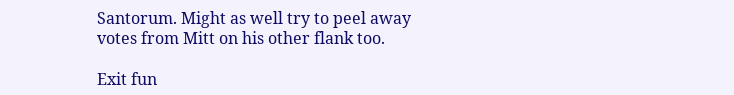Santorum. Might as well try to peel away votes from Mitt on his other flank too.

Exit fun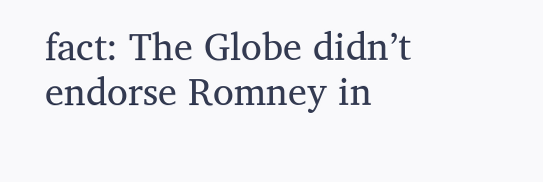fact: The Globe didn’t endorse Romney in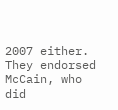2007 either. They endorsed McCain, who did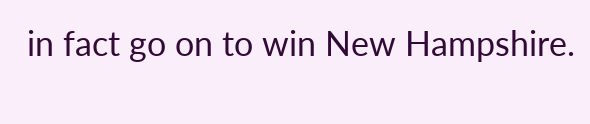in fact go on to win New Hampshire.